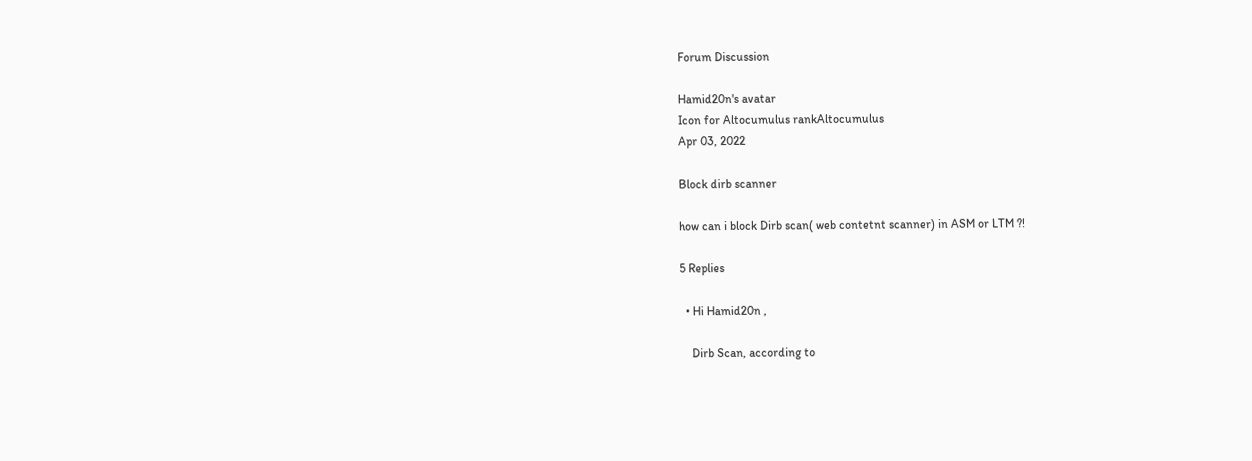Forum Discussion

Hamid20n's avatar
Icon for Altocumulus rankAltocumulus
Apr 03, 2022

Block dirb scanner

how can i block Dirb scan( web contetnt scanner) in ASM or LTM ?!

5 Replies

  • Hi Hamid20n ,

    Dirb Scan, according to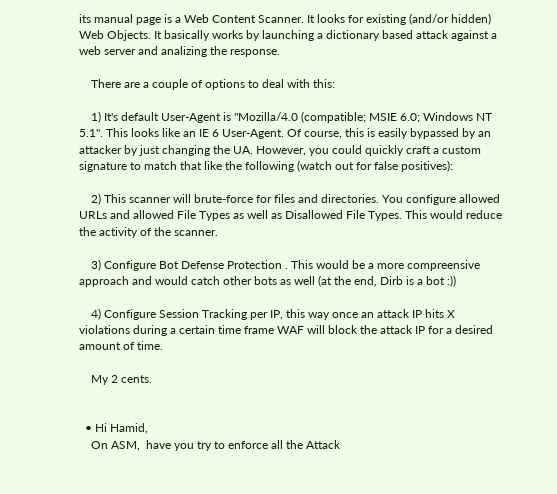its manual page is a Web Content Scanner. It looks for existing (and/or hidden) Web Objects. It basically works by launching a dictionary based attack against a web server and analizing the response.

    There are a couple of options to deal with this:

    1) It's default User-Agent is "Mozilla/4.0 (compatible; MSIE 6.0; Windows NT 5.1". This looks like an IE 6 User-Agent. Of course, this is easily bypassed by an attacker by just changing the UA. However, you could quickly craft a custom signature to match that like the following (watch out for false positives):

    2) This scanner will brute-force for files and directories. You configure allowed URLs and allowed File Types as well as Disallowed File Types. This would reduce the activity of the scanner.

    3) Configure Bot Defense Protection . This would be a more compreensive approach and would catch other bots as well (at the end, Dirb is a bot :))

    4) Configure Session Tracking per IP, this way once an attack IP hits X violations during a certain time frame WAF will block the attack IP for a desired amount of time.

    My 2 cents.


  • Hi Hamid,
    On ASM,  have you try to enforce all the Attack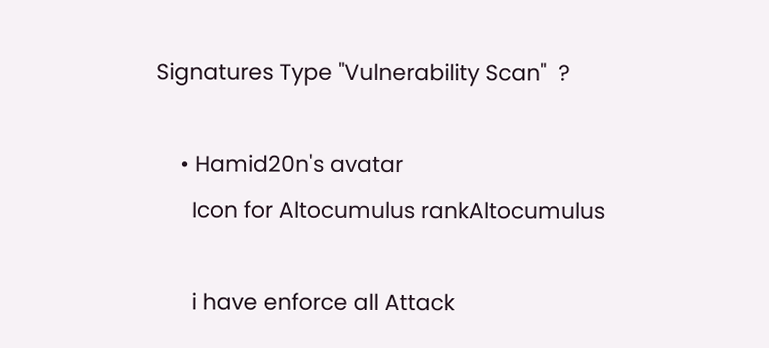Signatures Type "Vulnerability Scan"  ?

    • Hamid20n's avatar
      Icon for Altocumulus rankAltocumulus

      i have enforce all Attack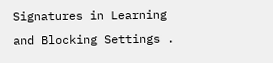Signatures in Learning and Blocking Settings .